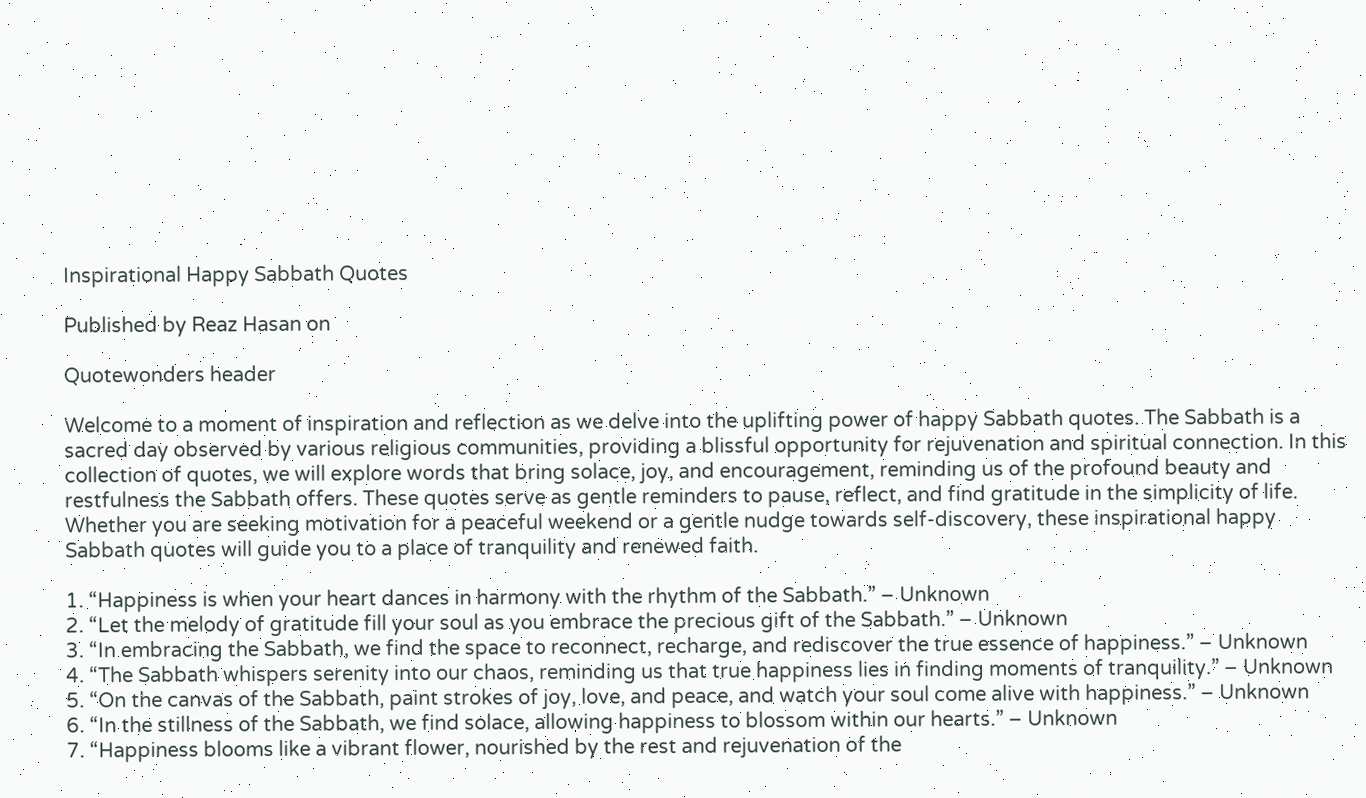Inspirational Happy Sabbath Quotes

Published by Reaz Hasan on

Quotewonders header

Welcome to a moment of inspiration and reflection as we delve into the uplifting power of happy Sabbath quotes. The Sabbath is a sacred day observed by various religious communities, providing a blissful opportunity for rejuvenation and spiritual connection. In this collection of quotes, we will explore words that bring solace, joy, and encouragement, reminding us of the profound beauty and restfulness the Sabbath offers. These quotes serve as gentle reminders to pause, reflect, and find gratitude in the simplicity of life. Whether you are seeking motivation for a peaceful weekend or a gentle nudge towards self-discovery, these inspirational happy Sabbath quotes will guide you to a place of tranquility and renewed faith.

1. “Happiness is when your heart dances in harmony with the rhythm of the Sabbath.” – Unknown
2. “Let the melody of gratitude fill your soul as you embrace the precious gift of the Sabbath.” – Unknown
3. “In embracing the Sabbath, we find the space to reconnect, recharge, and rediscover the true essence of happiness.” – Unknown
4. “The Sabbath whispers serenity into our chaos, reminding us that true happiness lies in finding moments of tranquility.” – Unknown
5. “On the canvas of the Sabbath, paint strokes of joy, love, and peace, and watch your soul come alive with happiness.” – Unknown
6. “In the stillness of the Sabbath, we find solace, allowing happiness to blossom within our hearts.” – Unknown
7. “Happiness blooms like a vibrant flower, nourished by the rest and rejuvenation of the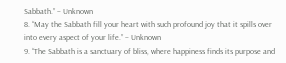Sabbath.” – Unknown
8. “May the Sabbath fill your heart with such profound joy that it spills over into every aspect of your life.” – Unknown
9. “The Sabbath is a sanctuary of bliss, where happiness finds its purpose and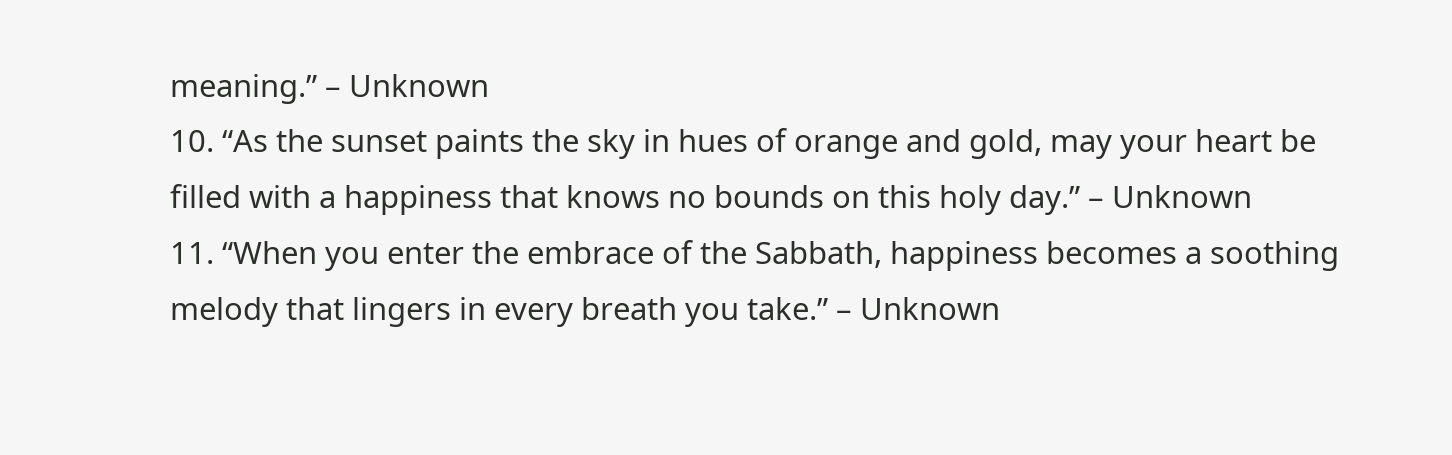meaning.” – Unknown
10. “As the sunset paints the sky in hues of orange and gold, may your heart be filled with a happiness that knows no bounds on this holy day.” – Unknown
11. “When you enter the embrace of the Sabbath, happiness becomes a soothing melody that lingers in every breath you take.” – Unknown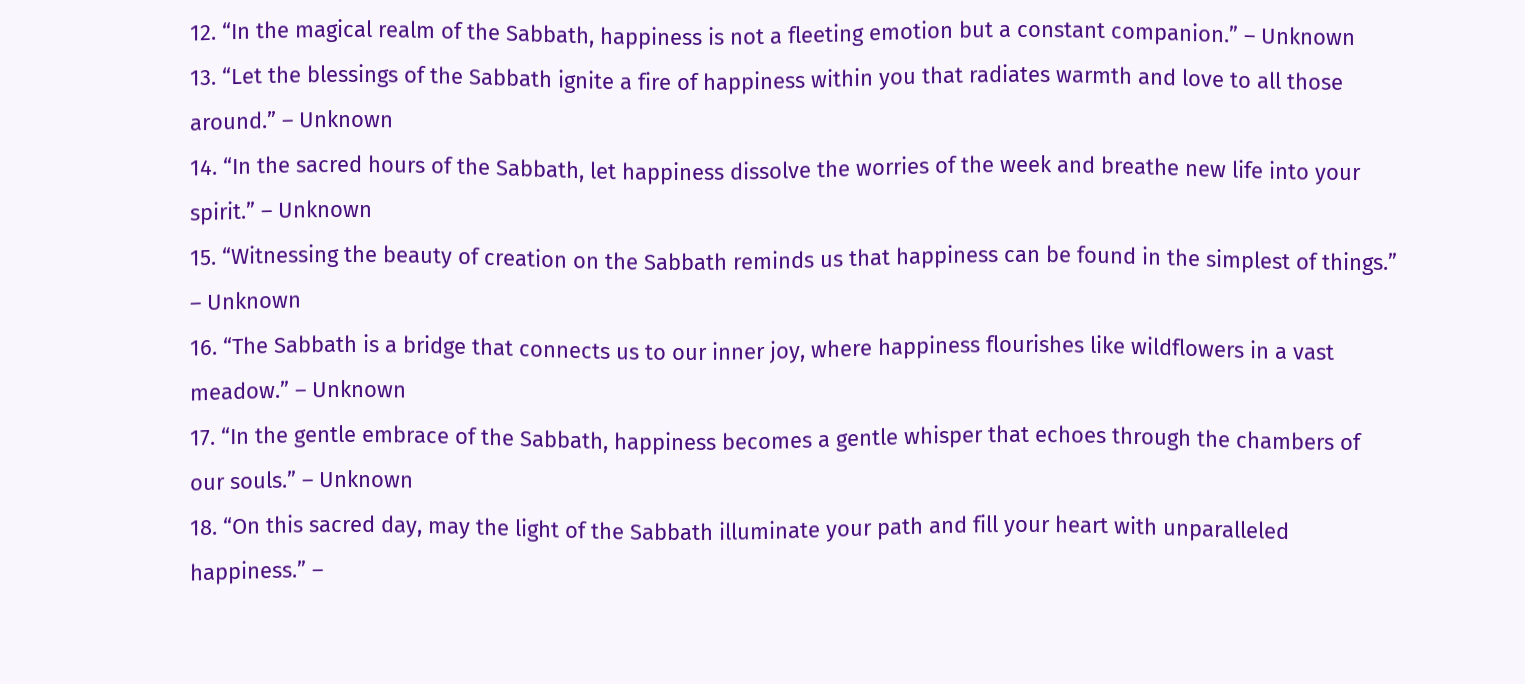12. “In the magical realm of the Sabbath, happiness is not a fleeting emotion but a constant companion.” – Unknown
13. “Let the blessings of the Sabbath ignite a fire of happiness within you that radiates warmth and love to all those around.” – Unknown
14. “In the sacred hours of the Sabbath, let happiness dissolve the worries of the week and breathe new life into your spirit.” – Unknown
15. “Witnessing the beauty of creation on the Sabbath reminds us that happiness can be found in the simplest of things.” – Unknown
16. “The Sabbath is a bridge that connects us to our inner joy, where happiness flourishes like wildflowers in a vast meadow.” – Unknown
17. “In the gentle embrace of the Sabbath, happiness becomes a gentle whisper that echoes through the chambers of our souls.” – Unknown
18. “On this sacred day, may the light of the Sabbath illuminate your path and fill your heart with unparalleled happiness.” –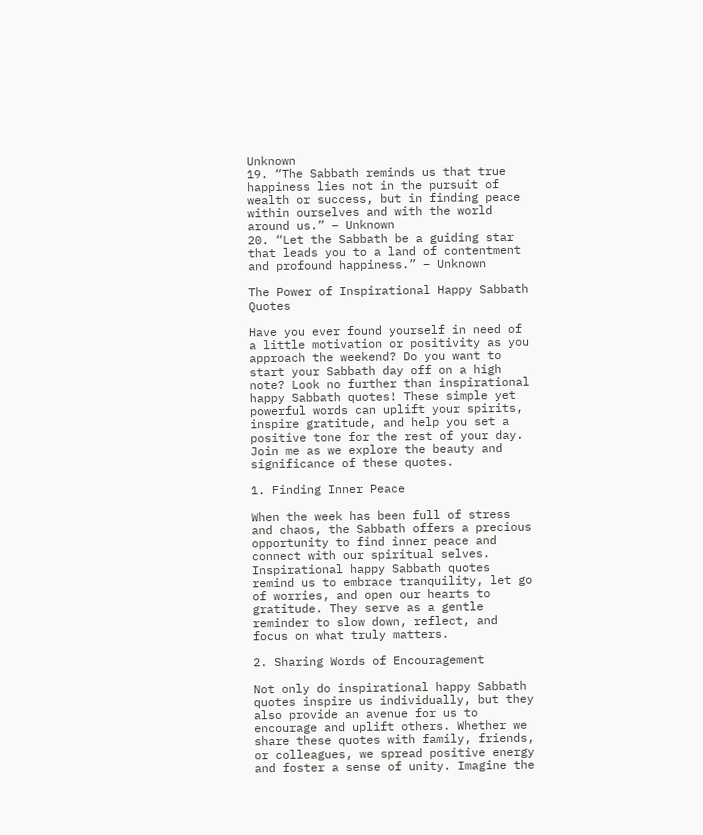Unknown
19. “The Sabbath reminds us that true happiness lies not in the pursuit of wealth or success, but in finding peace within ourselves and with the world around us.” – Unknown
20. “Let the Sabbath be a guiding star that leads you to a land of contentment and profound happiness.” – Unknown

The Power of Inspirational Happy Sabbath Quotes

Have you ever found yourself in need of a little motivation or positivity as you approach the weekend? Do you want to start your Sabbath day off on a high note? Look no further than inspirational happy Sabbath quotes! These simple yet powerful words can uplift your spirits, inspire gratitude, and help you set a positive tone for the rest of your day. Join me as we explore the beauty and significance of these quotes.

1. Finding Inner Peace

When the week has been full of stress and chaos, the Sabbath offers a precious opportunity to find inner peace and connect with our spiritual selves. Inspirational happy Sabbath quotes remind us to embrace tranquility, let go of worries, and open our hearts to gratitude. They serve as a gentle reminder to slow down, reflect, and focus on what truly matters.

2. Sharing Words of Encouragement

Not only do inspirational happy Sabbath quotes inspire us individually, but they also provide an avenue for us to encourage and uplift others. Whether we share these quotes with family, friends, or colleagues, we spread positive energy and foster a sense of unity. Imagine the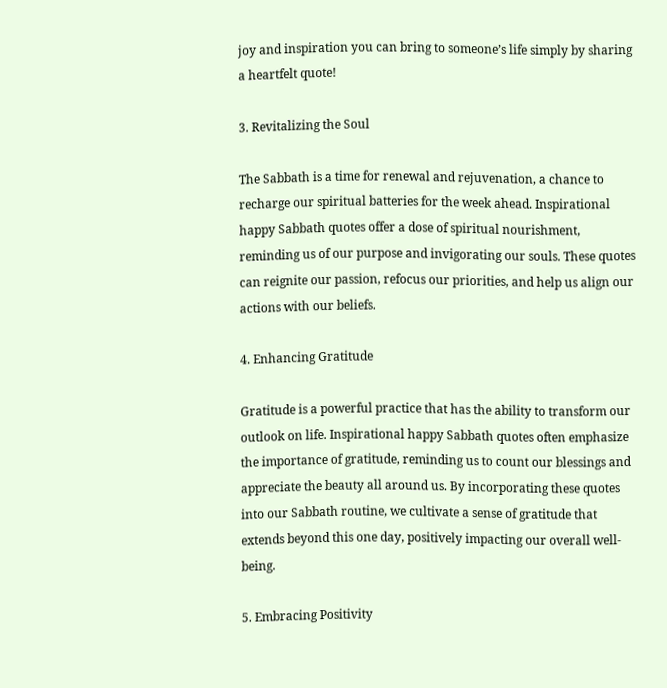joy and inspiration you can bring to someone’s life simply by sharing a heartfelt quote!

3. Revitalizing the Soul

The Sabbath is a time for renewal and rejuvenation, a chance to recharge our spiritual batteries for the week ahead. Inspirational happy Sabbath quotes offer a dose of spiritual nourishment, reminding us of our purpose and invigorating our souls. These quotes can reignite our passion, refocus our priorities, and help us align our actions with our beliefs.

4. Enhancing Gratitude

Gratitude is a powerful practice that has the ability to transform our outlook on life. Inspirational happy Sabbath quotes often emphasize the importance of gratitude, reminding us to count our blessings and appreciate the beauty all around us. By incorporating these quotes into our Sabbath routine, we cultivate a sense of gratitude that extends beyond this one day, positively impacting our overall well-being.

5. Embracing Positivity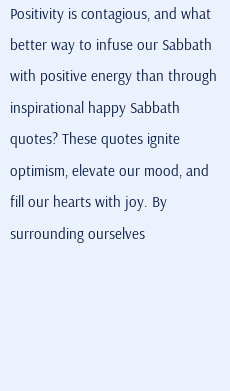Positivity is contagious, and what better way to infuse our Sabbath with positive energy than through inspirational happy Sabbath quotes? These quotes ignite optimism, elevate our mood, and fill our hearts with joy. By surrounding ourselves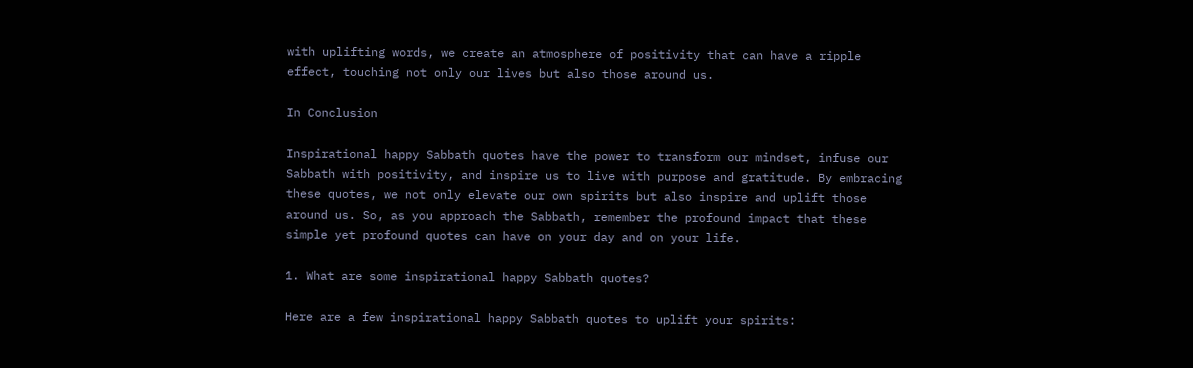with uplifting words, we create an atmosphere of positivity that can have a ripple effect, touching not only our lives but also those around us.

In Conclusion

Inspirational happy Sabbath quotes have the power to transform our mindset, infuse our Sabbath with positivity, and inspire us to live with purpose and gratitude. By embracing these quotes, we not only elevate our own spirits but also inspire and uplift those around us. So, as you approach the Sabbath, remember the profound impact that these simple yet profound quotes can have on your day and on your life.

1. What are some inspirational happy Sabbath quotes?

Here are a few inspirational happy Sabbath quotes to uplift your spirits: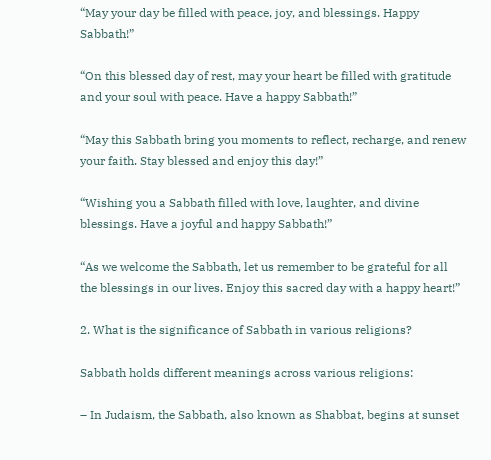“May your day be filled with peace, joy, and blessings. Happy Sabbath!”

“On this blessed day of rest, may your heart be filled with gratitude and your soul with peace. Have a happy Sabbath!”

“May this Sabbath bring you moments to reflect, recharge, and renew your faith. Stay blessed and enjoy this day!”

“Wishing you a Sabbath filled with love, laughter, and divine blessings. Have a joyful and happy Sabbath!”

“As we welcome the Sabbath, let us remember to be grateful for all the blessings in our lives. Enjoy this sacred day with a happy heart!”

2. What is the significance of Sabbath in various religions?

Sabbath holds different meanings across various religions:

– In Judaism, the Sabbath, also known as Shabbat, begins at sunset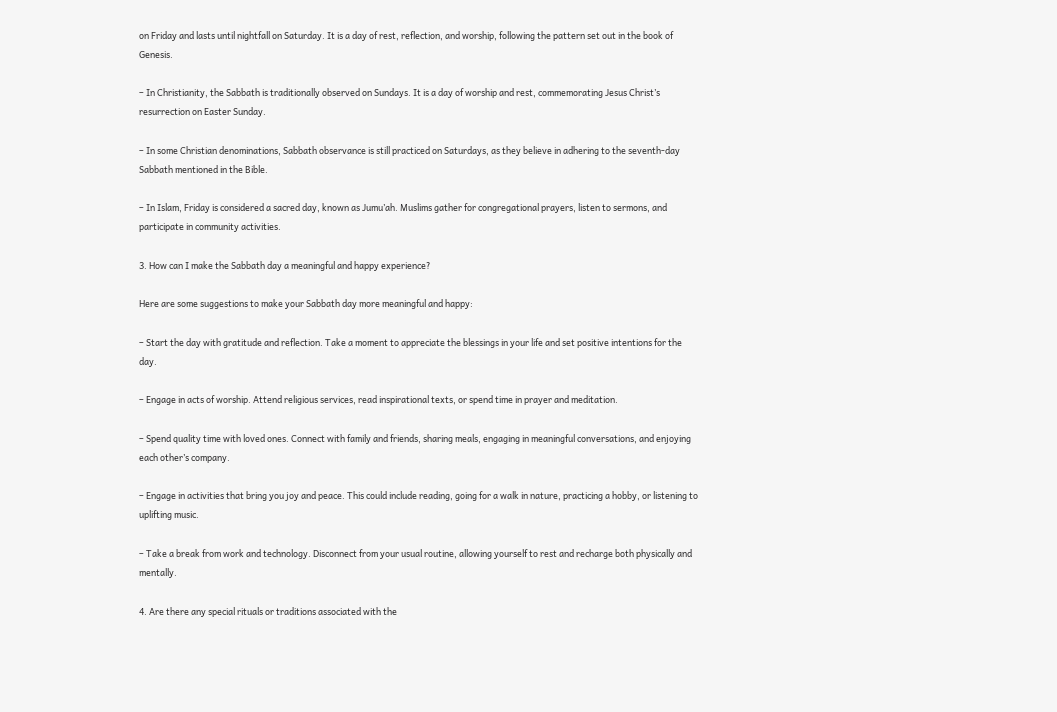on Friday and lasts until nightfall on Saturday. It is a day of rest, reflection, and worship, following the pattern set out in the book of Genesis.

– In Christianity, the Sabbath is traditionally observed on Sundays. It is a day of worship and rest, commemorating Jesus Christ’s resurrection on Easter Sunday.

– In some Christian denominations, Sabbath observance is still practiced on Saturdays, as they believe in adhering to the seventh-day Sabbath mentioned in the Bible.

– In Islam, Friday is considered a sacred day, known as Jumu’ah. Muslims gather for congregational prayers, listen to sermons, and participate in community activities.

3. How can I make the Sabbath day a meaningful and happy experience?

Here are some suggestions to make your Sabbath day more meaningful and happy:

– Start the day with gratitude and reflection. Take a moment to appreciate the blessings in your life and set positive intentions for the day.

– Engage in acts of worship. Attend religious services, read inspirational texts, or spend time in prayer and meditation.

– Spend quality time with loved ones. Connect with family and friends, sharing meals, engaging in meaningful conversations, and enjoying each other’s company.

– Engage in activities that bring you joy and peace. This could include reading, going for a walk in nature, practicing a hobby, or listening to uplifting music.

– Take a break from work and technology. Disconnect from your usual routine, allowing yourself to rest and recharge both physically and mentally.

4. Are there any special rituals or traditions associated with the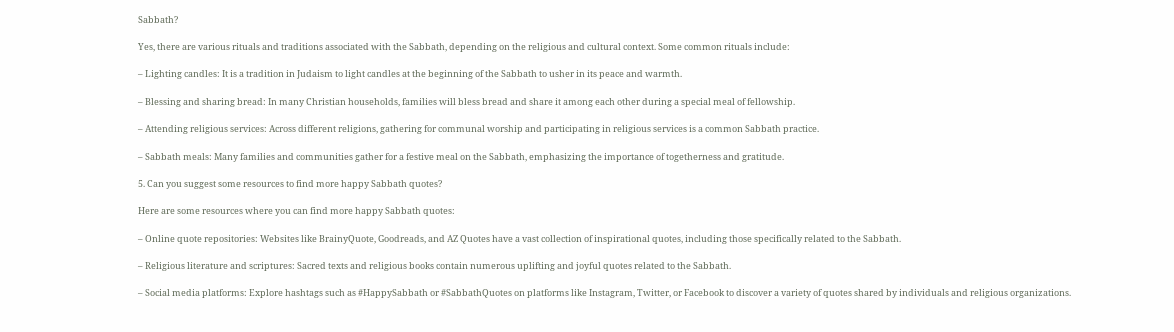Sabbath?

Yes, there are various rituals and traditions associated with the Sabbath, depending on the religious and cultural context. Some common rituals include:

– Lighting candles: It is a tradition in Judaism to light candles at the beginning of the Sabbath to usher in its peace and warmth.

– Blessing and sharing bread: In many Christian households, families will bless bread and share it among each other during a special meal of fellowship.

– Attending religious services: Across different religions, gathering for communal worship and participating in religious services is a common Sabbath practice.

– Sabbath meals: Many families and communities gather for a festive meal on the Sabbath, emphasizing the importance of togetherness and gratitude.

5. Can you suggest some resources to find more happy Sabbath quotes?

Here are some resources where you can find more happy Sabbath quotes:

– Online quote repositories: Websites like BrainyQuote, Goodreads, and AZ Quotes have a vast collection of inspirational quotes, including those specifically related to the Sabbath.

– Religious literature and scriptures: Sacred texts and religious books contain numerous uplifting and joyful quotes related to the Sabbath.

– Social media platforms: Explore hashtags such as #HappySabbath or #SabbathQuotes on platforms like Instagram, Twitter, or Facebook to discover a variety of quotes shared by individuals and religious organizations.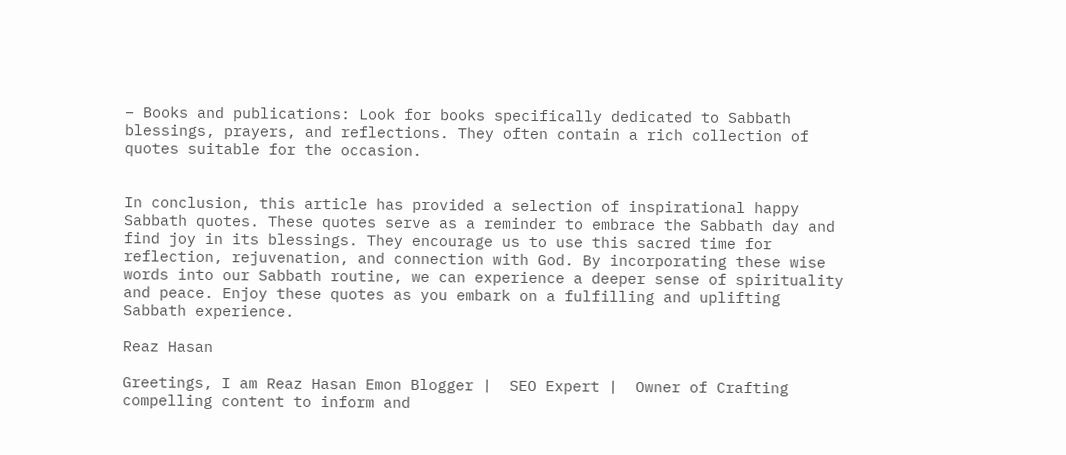– Books and publications: Look for books specifically dedicated to Sabbath blessings, prayers, and reflections. They often contain a rich collection of quotes suitable for the occasion.


In conclusion, this article has provided a selection of inspirational happy Sabbath quotes. These quotes serve as a reminder to embrace the Sabbath day and find joy in its blessings. They encourage us to use this sacred time for reflection, rejuvenation, and connection with God. By incorporating these wise words into our Sabbath routine, we can experience a deeper sense of spirituality and peace. Enjoy these quotes as you embark on a fulfilling and uplifting Sabbath experience.

Reaz Hasan

Greetings, I am Reaz Hasan Emon Blogger |  SEO Expert |  Owner of Crafting compelling content to inform and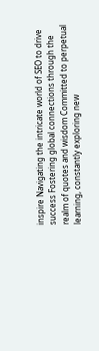inspire Navigating the intricate world of SEO to drive success Fostering global connections through the realm of quotes and wisdom Committed to perpetual learning, constantly exploring new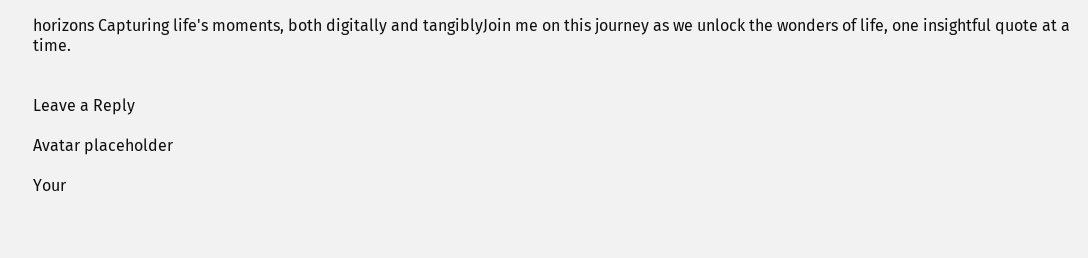horizons Capturing life's moments, both digitally and tangiblyJoin me on this journey as we unlock the wonders of life, one insightful quote at a time.


Leave a Reply

Avatar placeholder

Your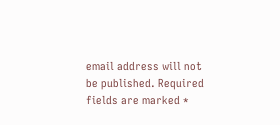email address will not be published. Required fields are marked *